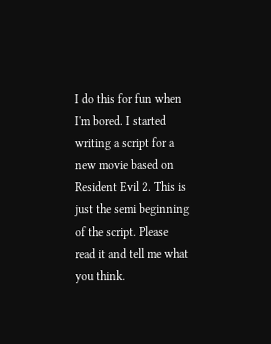I do this for fun when I'm bored. I started writing a script for a new movie based on Resident Evil 2. This is just the semi beginning of the script. Please read it and tell me what you think.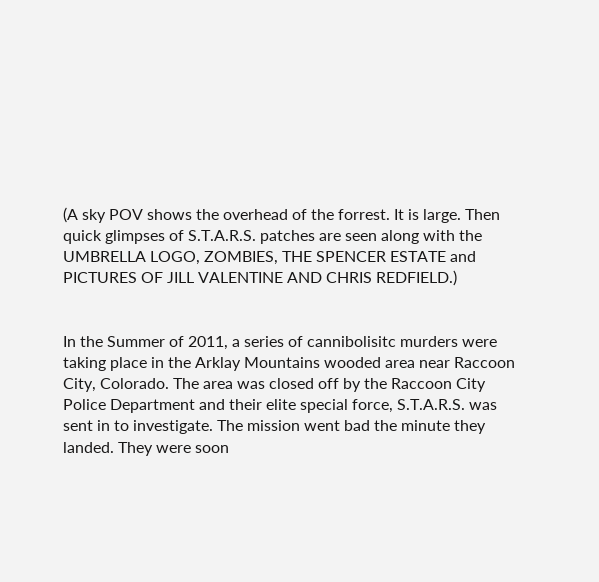(A sky POV shows the overhead of the forrest. It is large. Then quick glimpses of S.T.A.R.S. patches are seen along with the UMBRELLA LOGO, ZOMBIES, THE SPENCER ESTATE and PICTURES OF JILL VALENTINE AND CHRIS REDFIELD.)


In the Summer of 2011, a series of cannibolisitc murders were taking place in the Arklay Mountains wooded area near Raccoon City, Colorado. The area was closed off by the Raccoon City Police Department and their elite special force, S.T.A.R.S. was sent in to investigate. The mission went bad the minute they landed. They were soon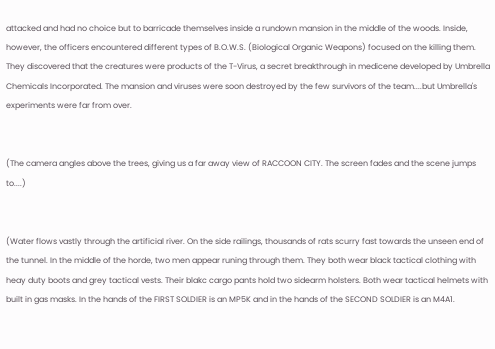attacked and had no choice but to barricade themselves inside a rundown mansion in the middle of the woods. Inside, however, the officers encountered different types of B.O.W.S. (Biological Organic Weapons) focused on the killing them. They discovered that the creatures were products of the T-Virus, a secret breakthrough in medicene developed by Umbrella Chemicals Incorporated. The mansion and viruses were soon destroyed by the few survivors of the team....but Umbrella's experiments were far from over.


(The camera angles above the trees, giving us a far away view of RACCOON CITY. The screen fades and the scene jumps to....)


(Water flows vastly through the artificial river. On the side railings, thousands of rats scurry fast towards the unseen end of the tunnel. In the middle of the horde, two men appear runing through them. They both wear black tactical clothing with heay duty boots and grey tactical vests. Their blakc cargo pants hold two sidearm holsters. Both wear tactical helmets with built in gas masks. In the hands of the FIRST SOLDIER is an MP5K and in the hands of the SECOND SOLDIER is an M4A1.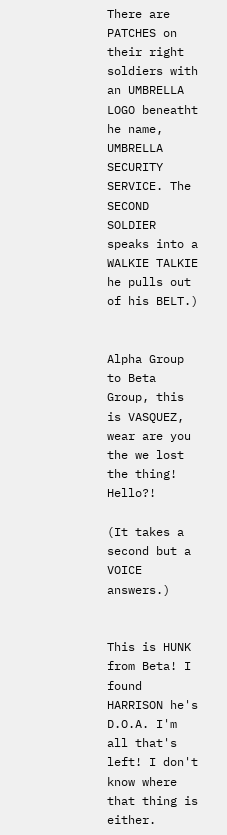There are PATCHES on their right soldiers with an UMBRELLA LOGO beneatht he name, UMBRELLA SECURITY SERVICE. The SECOND SOLDIER speaks into a WALKIE TALKIE he pulls out of his BELT.)


Alpha Group to Beta Group, this is VASQUEZ, wear are you the we lost the thing! Hello?!

(It takes a second but a VOICE answers.)


This is HUNK from Beta! I found HARRISON he's D.O.A. I'm all that's left! I don't know where that thing is either.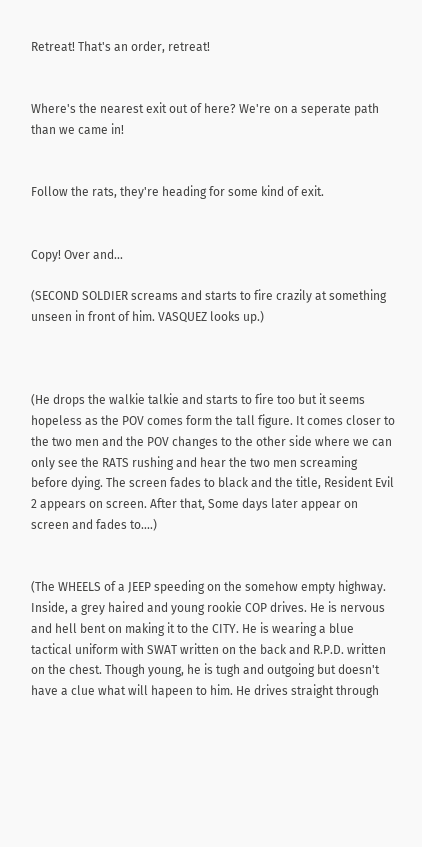Retreat! That's an order, retreat!


Where's the nearest exit out of here? We're on a seperate path than we came in!


Follow the rats, they're heading for some kind of exit.


Copy! Over and...

(SECOND SOLDIER screams and starts to fire crazily at something unseen in front of him. VASQUEZ looks up.)



(He drops the walkie talkie and starts to fire too but it seems hopeless as the POV comes form the tall figure. It comes closer to the two men and the POV changes to the other side where we can only see the RATS rushing and hear the two men screaming before dying. The screen fades to black and the title, Resident Evil 2 appears on screen. After that, Some days later appear on screen and fades to....)


(The WHEELS of a JEEP speeding on the somehow empty highway. Inside, a grey haired and young rookie COP drives. He is nervous and hell bent on making it to the CITY. He is wearing a blue tactical uniform with SWAT written on the back and R.P.D. written on the chest. Though young, he is tugh and outgoing but doesn't have a clue what will hapeen to him. He drives straight through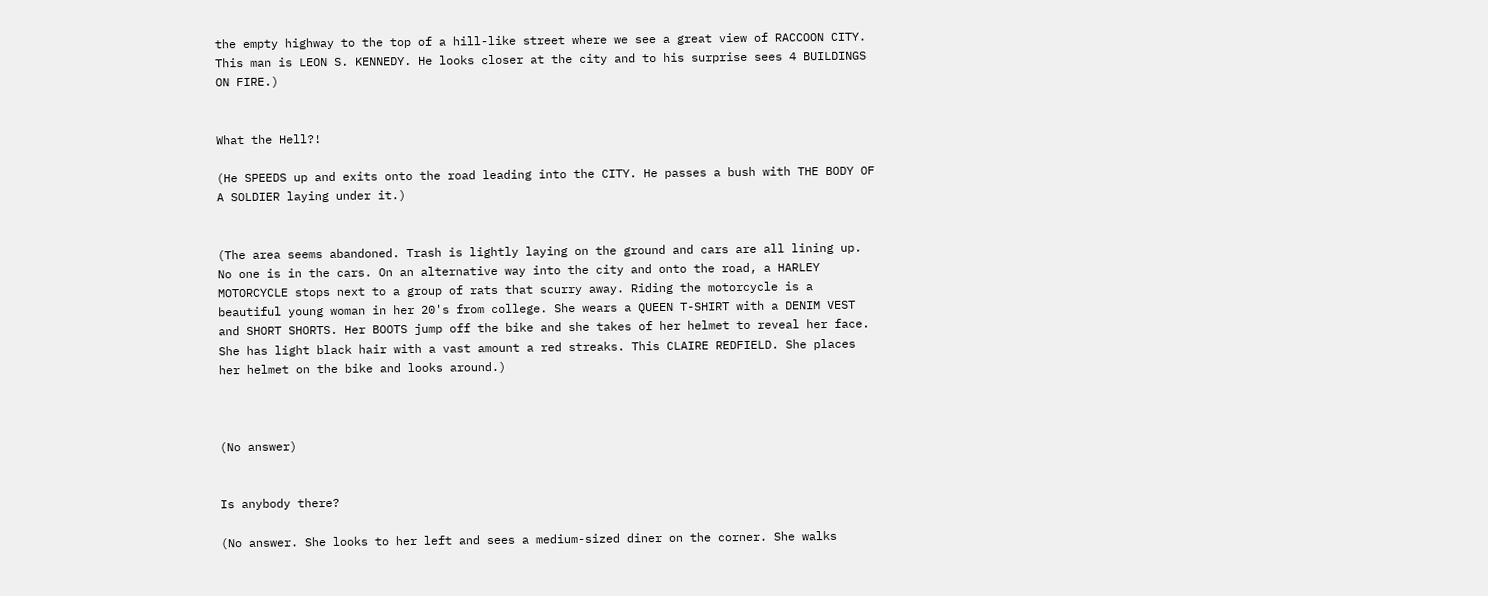the empty highway to the top of a hill-like street where we see a great view of RACCOON CITY. This man is LEON S. KENNEDY. He looks closer at the city and to his surprise sees 4 BUILDINGS ON FIRE.)


What the Hell?!

(He SPEEDS up and exits onto the road leading into the CITY. He passes a bush with THE BODY OF A SOLDIER laying under it.)


(The area seems abandoned. Trash is lightly laying on the ground and cars are all lining up. No one is in the cars. On an alternative way into the city and onto the road, a HARLEY MOTORCYCLE stops next to a group of rats that scurry away. Riding the motorcycle is a beautiful young woman in her 20's from college. She wears a QUEEN T-SHIRT with a DENIM VEST and SHORT SHORTS. Her BOOTS jump off the bike and she takes of her helmet to reveal her face. She has light black hair with a vast amount a red streaks. This CLAIRE REDFIELD. She places her helmet on the bike and looks around.)



(No answer)


Is anybody there?

(No answer. She looks to her left and sees a medium-sized diner on the corner. She walks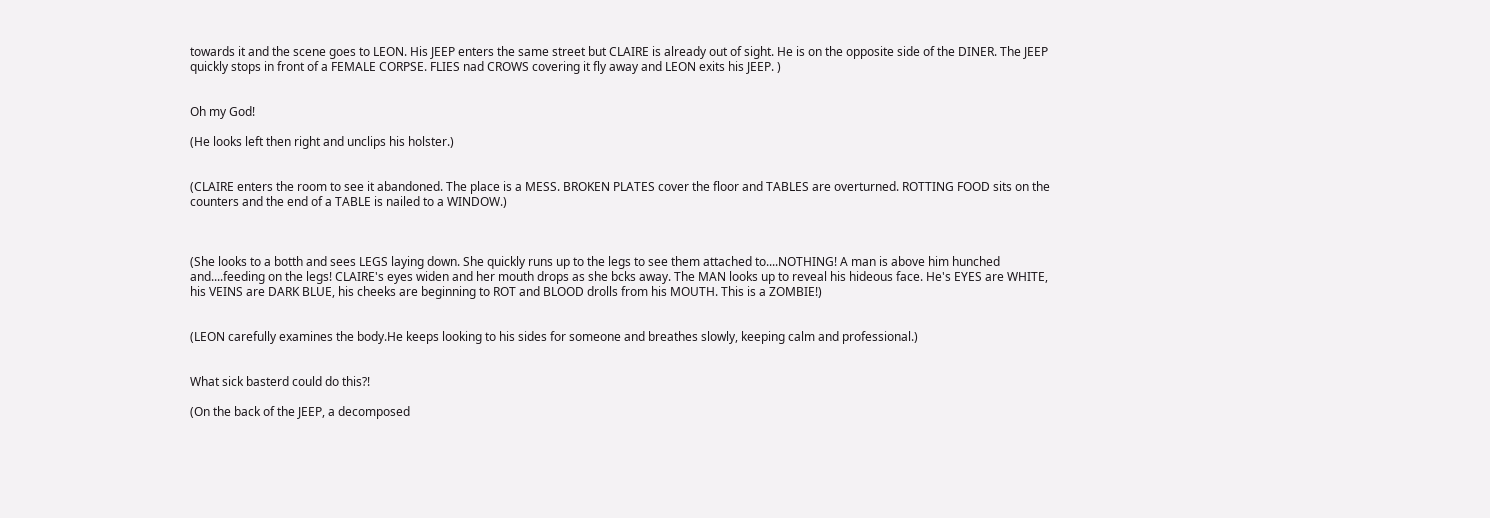towards it and the scene goes to LEON. His JEEP enters the same street but CLAIRE is already out of sight. He is on the opposite side of the DINER. The JEEP quickly stops in front of a FEMALE CORPSE. FLIES nad CROWS covering it fly away and LEON exits his JEEP. )


Oh my God!

(He looks left then right and unclips his holster.)


(CLAIRE enters the room to see it abandoned. The place is a MESS. BROKEN PLATES cover the floor and TABLES are overturned. ROTTING FOOD sits on the counters and the end of a TABLE is nailed to a WINDOW.)



(She looks to a botth and sees LEGS laying down. She quickly runs up to the legs to see them attached to....NOTHING! A man is above him hunched and....feeding on the legs! CLAIRE's eyes widen and her mouth drops as she bcks away. The MAN looks up to reveal his hideous face. He's EYES are WHITE, his VEINS are DARK BLUE, his cheeks are beginning to ROT and BLOOD drolls from his MOUTH. This is a ZOMBIE!)


(LEON carefully examines the body.He keeps looking to his sides for someone and breathes slowly, keeping calm and professional.)


What sick basterd could do this?!

(On the back of the JEEP, a decomposed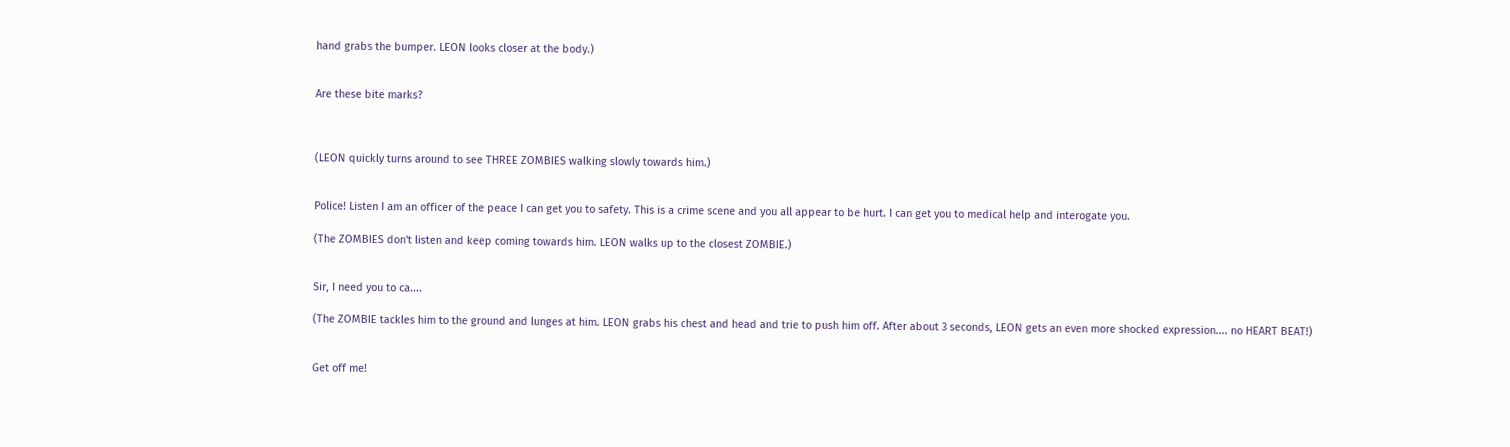hand grabs the bumper. LEON looks closer at the body.)


Are these bite marks?



(LEON quickly turns around to see THREE ZOMBIES walking slowly towards him.)


Police! Listen I am an officer of the peace I can get you to safety. This is a crime scene and you all appear to be hurt. I can get you to medical help and interogate you.

(The ZOMBIES don't listen and keep coming towards him. LEON walks up to the closest ZOMBIE.)


Sir, I need you to ca....

(The ZOMBIE tackles him to the ground and lunges at him. LEON grabs his chest and head and trie to push him off. After about 3 seconds, LEON gets an even more shocked expression.... no HEART BEAT!)


Get off me!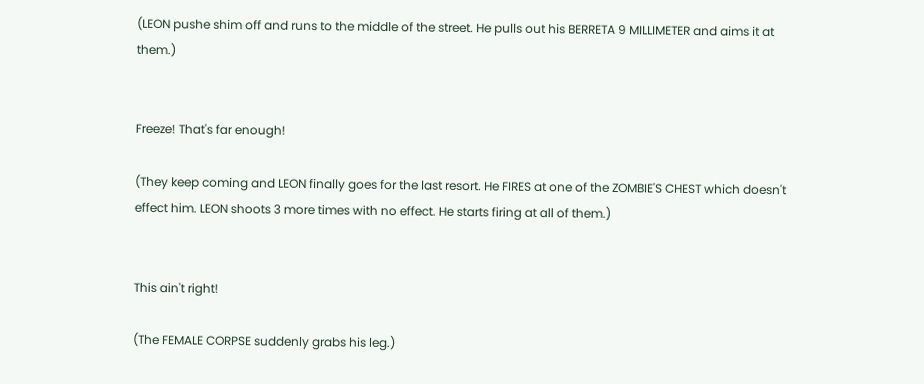(LEON pushe shim off and runs to the middle of the street. He pulls out his BERRETA 9 MILLIMETER and aims it at them.)


Freeze! That's far enough!

(They keep coming and LEON finally goes for the last resort. He FIRES at one of the ZOMBIE'S CHEST which doesn't effect him. LEON shoots 3 more times with no effect. He starts firing at all of them.)


This ain't right!

(The FEMALE CORPSE suddenly grabs his leg.)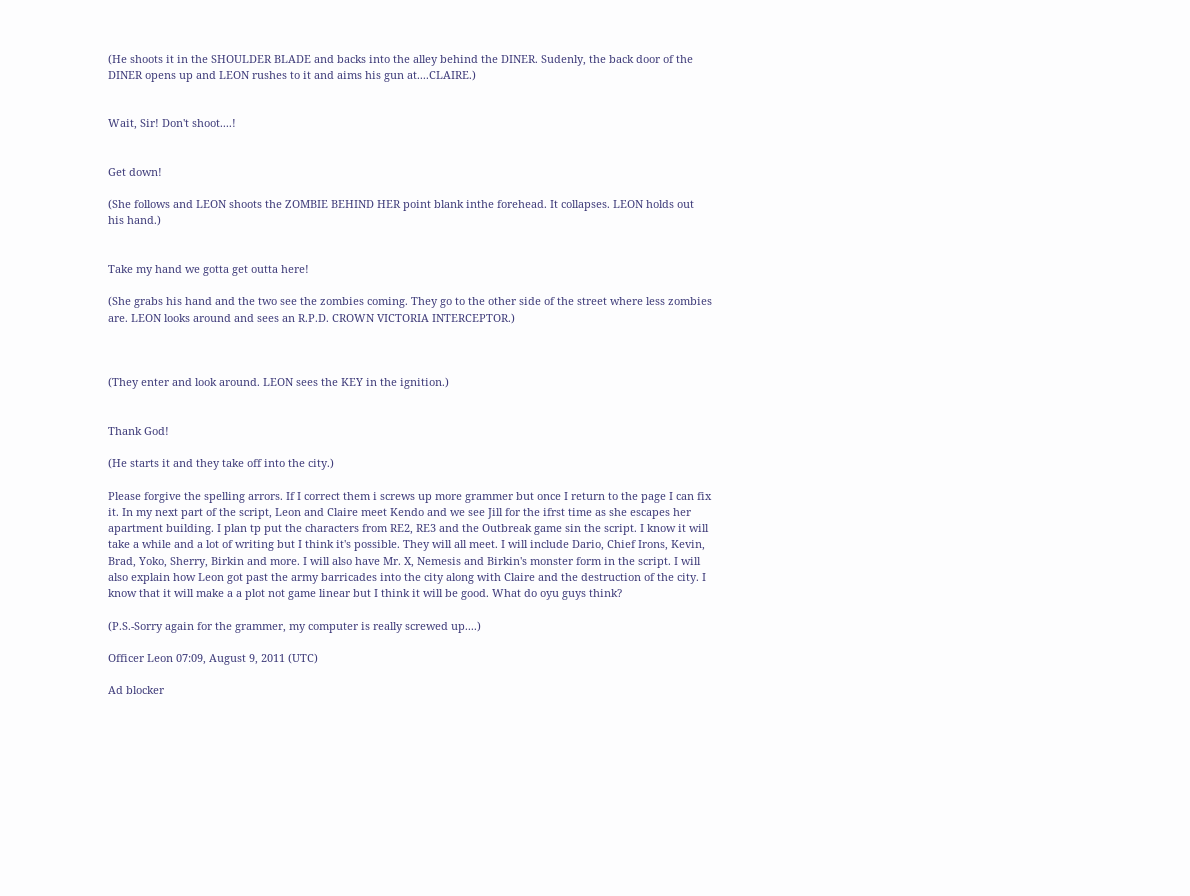(He shoots it in the SHOULDER BLADE and backs into the alley behind the DINER. Sudenly, the back door of the DINER opens up and LEON rushes to it and aims his gun at....CLAIRE.)


Wait, Sir! Don't shoot....!


Get down!

(She follows and LEON shoots the ZOMBIE BEHIND HER point blank inthe forehead. It collapses. LEON holds out his hand.)


Take my hand we gotta get outta here!

(She grabs his hand and the two see the zombies coming. They go to the other side of the street where less zombies are. LEON looks around and sees an R.P.D. CROWN VICTORIA INTERCEPTOR.)



(They enter and look around. LEON sees the KEY in the ignition.)


Thank God!

(He starts it and they take off into the city.)

Please forgive the spelling arrors. If I correct them i screws up more grammer but once I return to the page I can fix it. In my next part of the script, Leon and Claire meet Kendo and we see Jill for the ifrst time as she escapes her apartment building. I plan tp put the characters from RE2, RE3 and the Outbreak game sin the script. I know it will take a while and a lot of writing but I think it's possible. They will all meet. I will include Dario, Chief Irons, Kevin, Brad, Yoko, Sherry, Birkin and more. I will also have Mr. X, Nemesis and Birkin's monster form in the script. I will also explain how Leon got past the army barricades into the city along with Claire and the destruction of the city. I know that it will make a a plot not game linear but I think it will be good. What do oyu guys think?

(P.S.-Sorry again for the grammer, my computer is really screwed up....)

Officer Leon 07:09, August 9, 2011 (UTC)

Ad blocker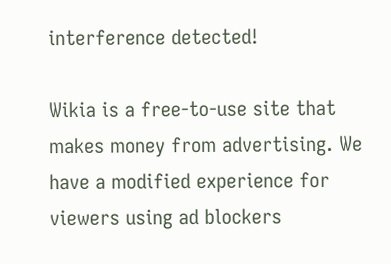interference detected!

Wikia is a free-to-use site that makes money from advertising. We have a modified experience for viewers using ad blockers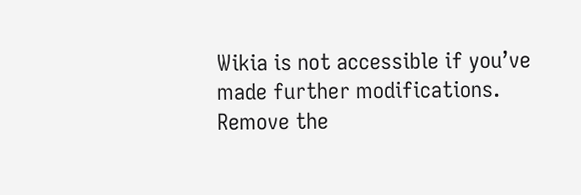Wikia is not accessible if you’ve made further modifications. Remove the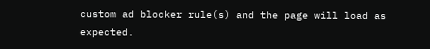custom ad blocker rule(s) and the page will load as expected.